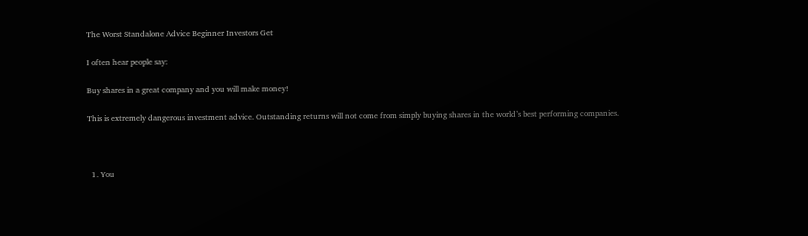The Worst Standalone Advice Beginner Investors Get

I often hear people say:

Buy shares in a great company and you will make money!

This is extremely dangerous investment advice. Outstanding returns will not come from simply buying shares in the world’s best performing companies.



  1. You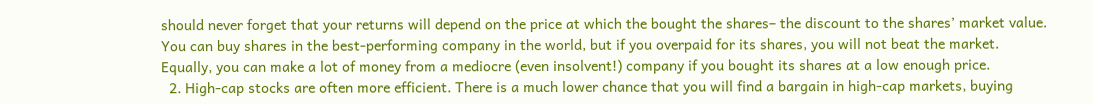should never forget that your returns will depend on the price at which the bought the shares– the discount to the shares’ market value. You can buy shares in the best-performing company in the world, but if you overpaid for its shares, you will not beat the market. Equally, you can make a lot of money from a mediocre (even insolvent!) company if you bought its shares at a low enough price.
  2. High-cap stocks are often more efficient. There is a much lower chance that you will find a bargain in high-cap markets, buying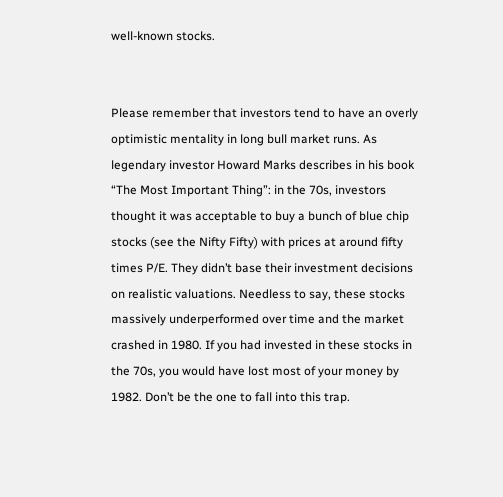well-known stocks.


Please remember that investors tend to have an overly optimistic mentality in long bull market runs. As legendary investor Howard Marks describes in his book “The Most Important Thing”: in the 70s, investors thought it was acceptable to buy a bunch of blue chip stocks (see the Nifty Fifty) with prices at around fifty times P/E. They didn’t base their investment decisions on realistic valuations. Needless to say, these stocks massively underperformed over time and the market crashed in 1980. If you had invested in these stocks in the 70s, you would have lost most of your money by 1982. Don’t be the one to fall into this trap.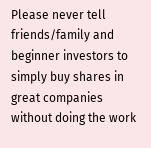Please never tell friends/family and beginner investors to simply buy shares in great companies without doing the work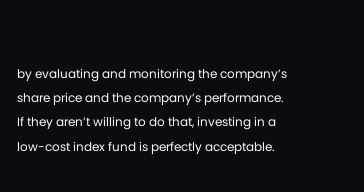by evaluating and monitoring the company’s share price and the company’s performance. If they aren’t willing to do that, investing in a low-cost index fund is perfectly acceptable.